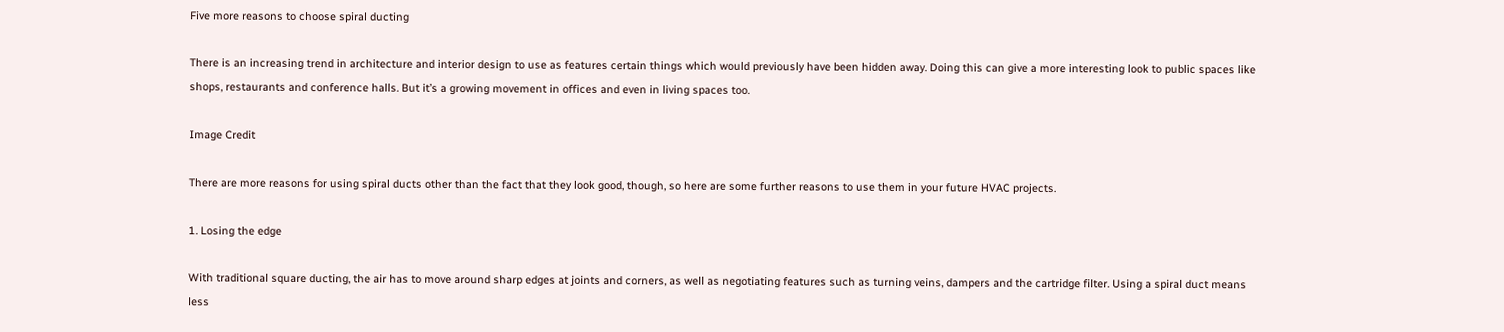Five more reasons to choose spiral ducting

There is an increasing trend in architecture and interior design to use as features certain things which would previously have been hidden away. Doing this can give a more interesting look to public spaces like shops, restaurants and conference halls. But it’s a growing movement in offices and even in living spaces too.

Image Credit

There are more reasons for using spiral ducts other than the fact that they look good, though, so here are some further reasons to use them in your future HVAC projects.

1. Losing the edge

With traditional square ducting, the air has to move around sharp edges at joints and corners, as well as negotiating features such as turning veins, dampers and the cartridge filter. Using a spiral duct means less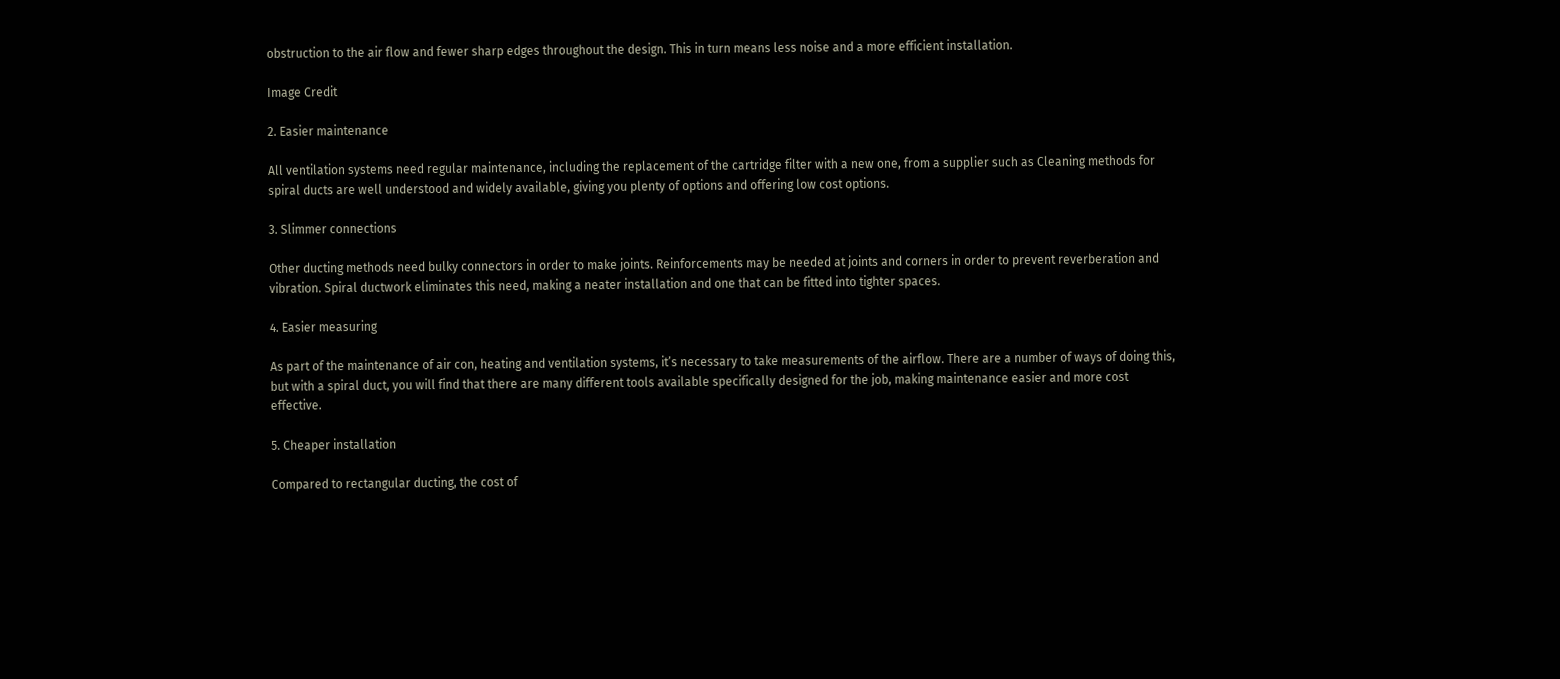obstruction to the air flow and fewer sharp edges throughout the design. This in turn means less noise and a more efficient installation.

Image Credit

2. Easier maintenance

All ventilation systems need regular maintenance, including the replacement of the cartridge filter with a new one, from a supplier such as Cleaning methods for spiral ducts are well understood and widely available, giving you plenty of options and offering low cost options.

3. Slimmer connections

Other ducting methods need bulky connectors in order to make joints. Reinforcements may be needed at joints and corners in order to prevent reverberation and vibration. Spiral ductwork eliminates this need, making a neater installation and one that can be fitted into tighter spaces.

4. Easier measuring

As part of the maintenance of air con, heating and ventilation systems, it’s necessary to take measurements of the airflow. There are a number of ways of doing this, but with a spiral duct, you will find that there are many different tools available specifically designed for the job, making maintenance easier and more cost effective.

5. Cheaper installation

Compared to rectangular ducting, the cost of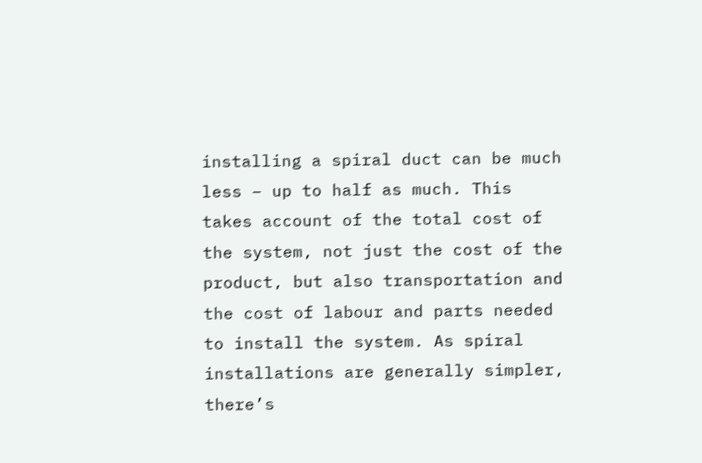installing a spiral duct can be much less – up to half as much. This takes account of the total cost of the system, not just the cost of the product, but also transportation and the cost of labour and parts needed to install the system. As spiral installations are generally simpler, there’s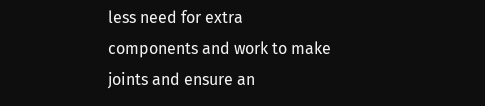less need for extra components and work to make joints and ensure an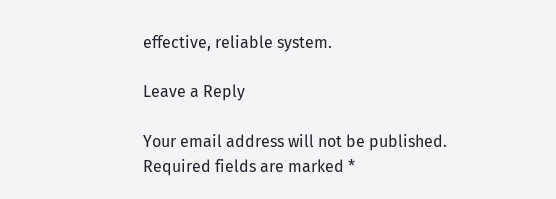effective, reliable system.

Leave a Reply

Your email address will not be published. Required fields are marked *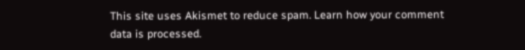This site uses Akismet to reduce spam. Learn how your comment data is processed.